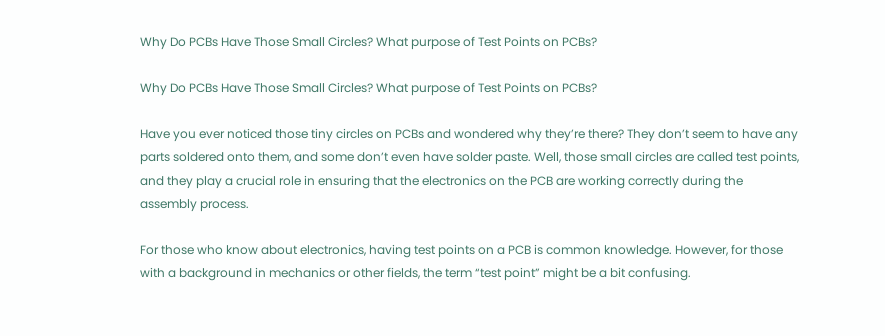Why Do PCBs Have Those Small Circles? What purpose of Test Points on PCBs?

Why Do PCBs Have Those Small Circles? What purpose of Test Points on PCBs?

Have you ever noticed those tiny circles on PCBs and wondered why they’re there? They don’t seem to have any parts soldered onto them, and some don’t even have solder paste. Well, those small circles are called test points, and they play a crucial role in ensuring that the electronics on the PCB are working correctly during the assembly process.

For those who know about electronics, having test points on a PCB is common knowledge. However, for those with a background in mechanics or other fields, the term “test point” might be a bit confusing.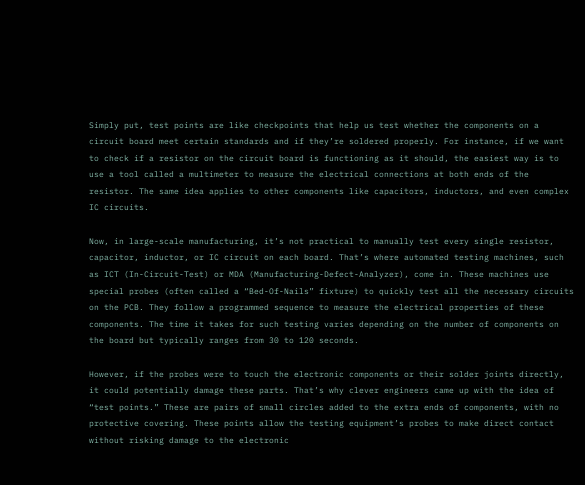Simply put, test points are like checkpoints that help us test whether the components on a circuit board meet certain standards and if they’re soldered properly. For instance, if we want to check if a resistor on the circuit board is functioning as it should, the easiest way is to use a tool called a multimeter to measure the electrical connections at both ends of the resistor. The same idea applies to other components like capacitors, inductors, and even complex IC circuits.

Now, in large-scale manufacturing, it’s not practical to manually test every single resistor, capacitor, inductor, or IC circuit on each board. That’s where automated testing machines, such as ICT (In-Circuit-Test) or MDA (Manufacturing-Defect-Analyzer), come in. These machines use special probes (often called a “Bed-Of-Nails” fixture) to quickly test all the necessary circuits on the PCB. They follow a programmed sequence to measure the electrical properties of these components. The time it takes for such testing varies depending on the number of components on the board but typically ranges from 30 to 120 seconds.

However, if the probes were to touch the electronic components or their solder joints directly, it could potentially damage these parts. That’s why clever engineers came up with the idea of “test points.” These are pairs of small circles added to the extra ends of components, with no protective covering. These points allow the testing equipment’s probes to make direct contact without risking damage to the electronic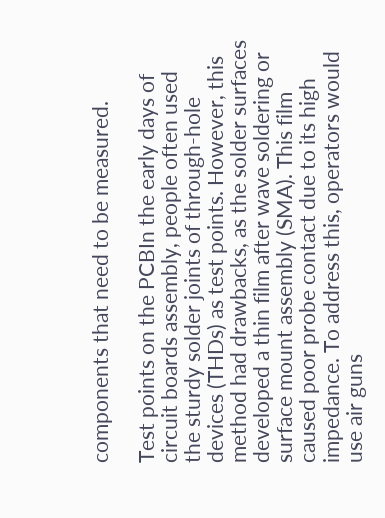components that need to be measured.

Test points on the PCBIn the early days of circuit boards assembly, people often used the sturdy solder joints of through-hole devices (THDs) as test points. However, this method had drawbacks, as the solder surfaces developed a thin film after wave soldering or surface mount assembly (SMA). This film caused poor probe contact due to its high impedance. To address this, operators would use air guns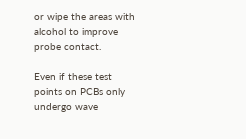or wipe the areas with alcohol to improve probe contact.

Even if these test points on PCBs only undergo wave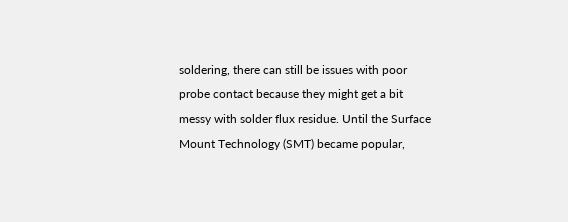soldering, there can still be issues with poor probe contact because they might get a bit messy with solder flux residue. Until the Surface Mount Technology (SMT) became popular,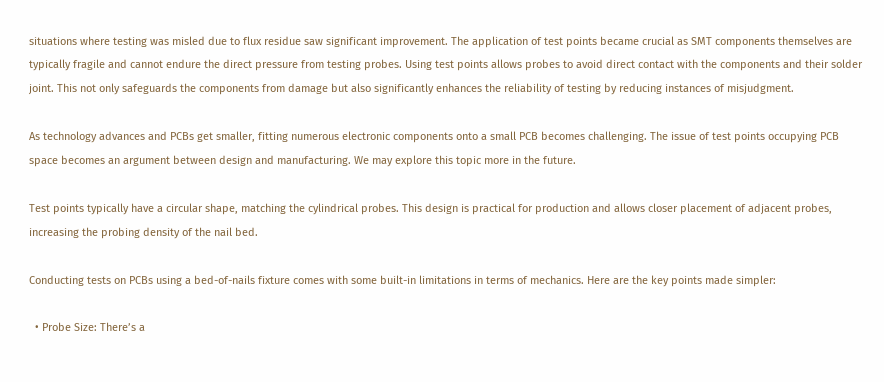situations where testing was misled due to flux residue saw significant improvement. The application of test points became crucial as SMT components themselves are typically fragile and cannot endure the direct pressure from testing probes. Using test points allows probes to avoid direct contact with the components and their solder joint. This not only safeguards the components from damage but also significantly enhances the reliability of testing by reducing instances of misjudgment.

As technology advances and PCBs get smaller, fitting numerous electronic components onto a small PCB becomes challenging. The issue of test points occupying PCB space becomes an argument between design and manufacturing. We may explore this topic more in the future.

Test points typically have a circular shape, matching the cylindrical probes. This design is practical for production and allows closer placement of adjacent probes, increasing the probing density of the nail bed.

Conducting tests on PCBs using a bed-of-nails fixture comes with some built-in limitations in terms of mechanics. Here are the key points made simpler:

  • Probe Size: There’s a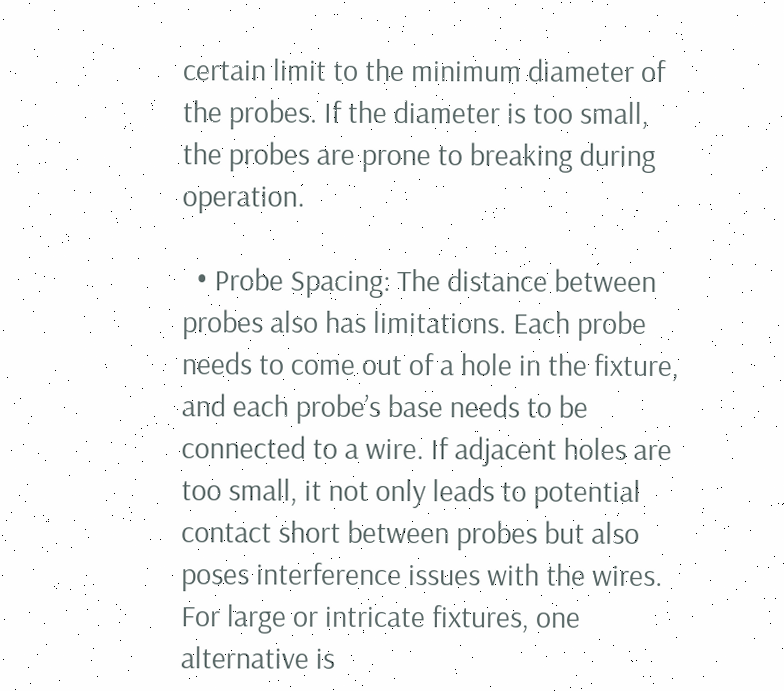certain limit to the minimum diameter of the probes. If the diameter is too small, the probes are prone to breaking during operation.

  • Probe Spacing: The distance between probes also has limitations. Each probe needs to come out of a hole in the fixture, and each probe’s base needs to be connected to a wire. If adjacent holes are too small, it not only leads to potential contact short between probes but also poses interference issues with the wires. For large or intricate fixtures, one alternative is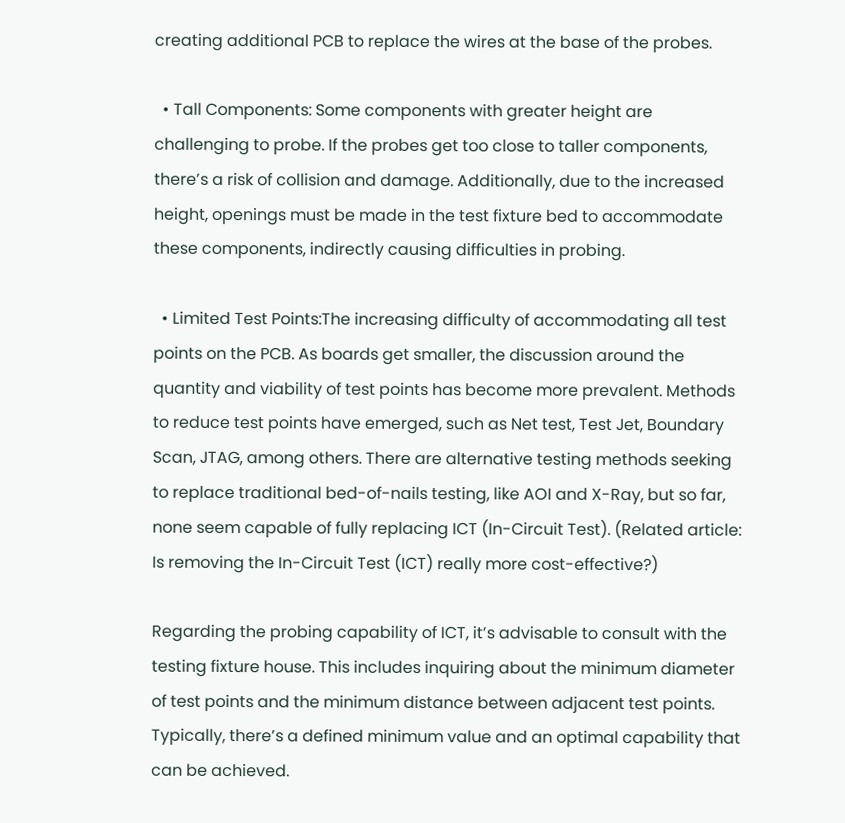creating additional PCB to replace the wires at the base of the probes.

  • Tall Components: Some components with greater height are challenging to probe. If the probes get too close to taller components, there’s a risk of collision and damage. Additionally, due to the increased height, openings must be made in the test fixture bed to accommodate these components, indirectly causing difficulties in probing.

  • Limited Test Points:The increasing difficulty of accommodating all test points on the PCB. As boards get smaller, the discussion around the quantity and viability of test points has become more prevalent. Methods to reduce test points have emerged, such as Net test, Test Jet, Boundary Scan, JTAG, among others. There are alternative testing methods seeking to replace traditional bed-of-nails testing, like AOI and X-Ray, but so far, none seem capable of fully replacing ICT (In-Circuit Test). (Related article: Is removing the In-Circuit Test (ICT) really more cost-effective?)

Regarding the probing capability of ICT, it’s advisable to consult with the testing fixture house. This includes inquiring about the minimum diameter of test points and the minimum distance between adjacent test points. Typically, there’s a defined minimum value and an optimal capability that can be achieved.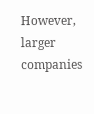However, larger companies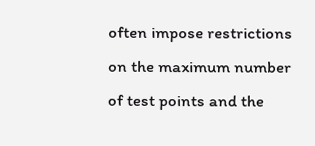often impose restrictions on the maximum number of test points and the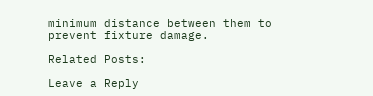minimum distance between them to prevent fixture damage.

Related Posts:

Leave a Reply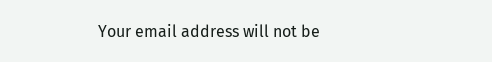Your email address will not be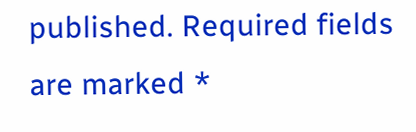published. Required fields are marked *